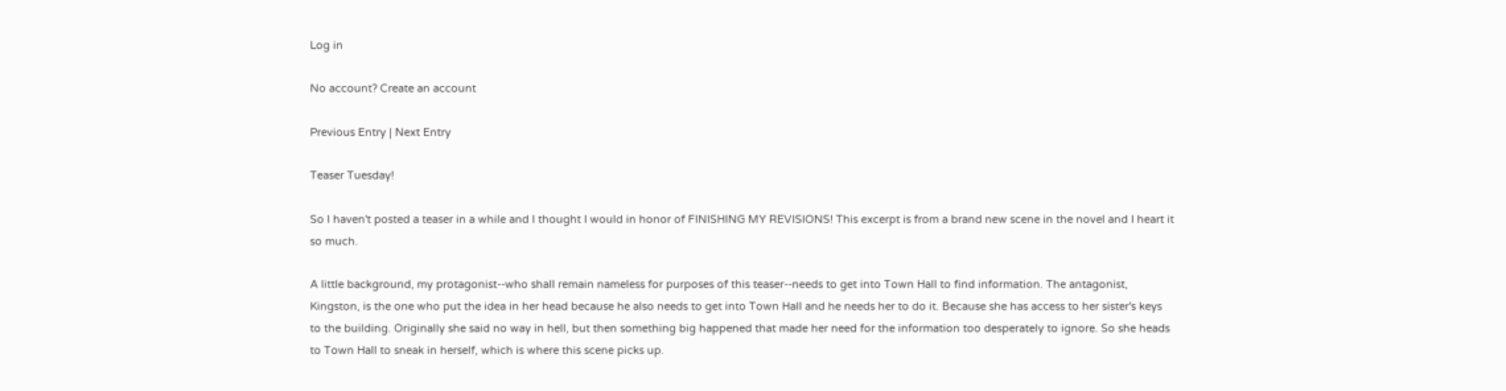Log in

No account? Create an account

Previous Entry | Next Entry

Teaser Tuesday!

So I haven't posted a teaser in a while and I thought I would in honor of FINISHING MY REVISIONS! This excerpt is from a brand new scene in the novel and I heart it so much.

A little background, my protagonist--who shall remain nameless for purposes of this teaser--needs to get into Town Hall to find information. The antagonist, Kingston, is the one who put the idea in her head because he also needs to get into Town Hall and he needs her to do it. Because she has access to her sister's keys to the building. Originally she said no way in hell, but then something big happened that made her need for the information too desperately to ignore. So she heads to Town Hall to sneak in herself, which is where this scene picks up.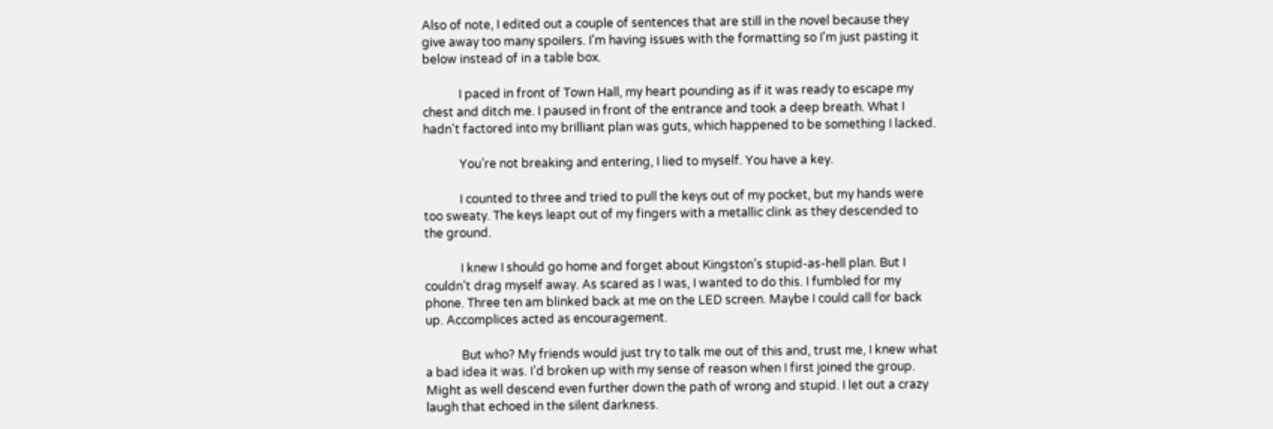Also of note, I edited out a couple of sentences that are still in the novel because they give away too many spoilers. I'm having issues with the formatting so I'm just pasting it below instead of in a table box.

            I paced in front of Town Hall, my heart pounding as if it was ready to escape my chest and ditch me. I paused in front of the entrance and took a deep breath. What I hadn't factored into my brilliant plan was guts, which happened to be something I lacked.

            You’re not breaking and entering, I lied to myself. You have a key.

            I counted to three and tried to pull the keys out of my pocket, but my hands were too sweaty. The keys leapt out of my fingers with a metallic clink as they descended to the ground.

            I knew I should go home and forget about Kingston’s stupid-as-hell plan. But I couldn’t drag myself away. As scared as I was, I wanted to do this. I fumbled for my phone. Three ten am blinked back at me on the LED screen. Maybe I could call for back up. Accomplices acted as encouragement.

            But who? My friends would just try to talk me out of this and, trust me, I knew what a bad idea it was. I’d broken up with my sense of reason when I first joined the group. Might as well descend even further down the path of wrong and stupid. I let out a crazy laugh that echoed in the silent darkness.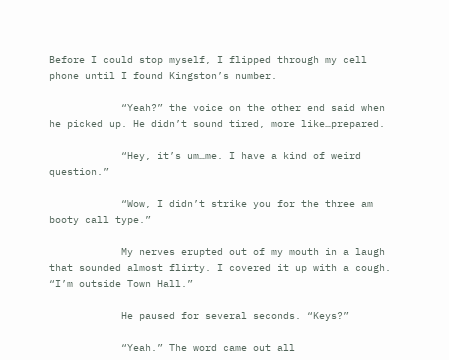Before I could stop myself, I flipped through my cell phone until I found Kingston’s number.

            “Yeah?” the voice on the other end said when he picked up. He didn’t sound tired, more like…prepared.

            “Hey, it’s um…me. I have a kind of weird question.”

            “Wow, I didn’t strike you for the three am booty call type.”

            My nerves erupted out of my mouth in a laugh that sounded almost flirty. I covered it up with a cough. “I’m outside Town Hall.”

            He paused for several seconds. “Keys?”

            “Yeah.” The word came out all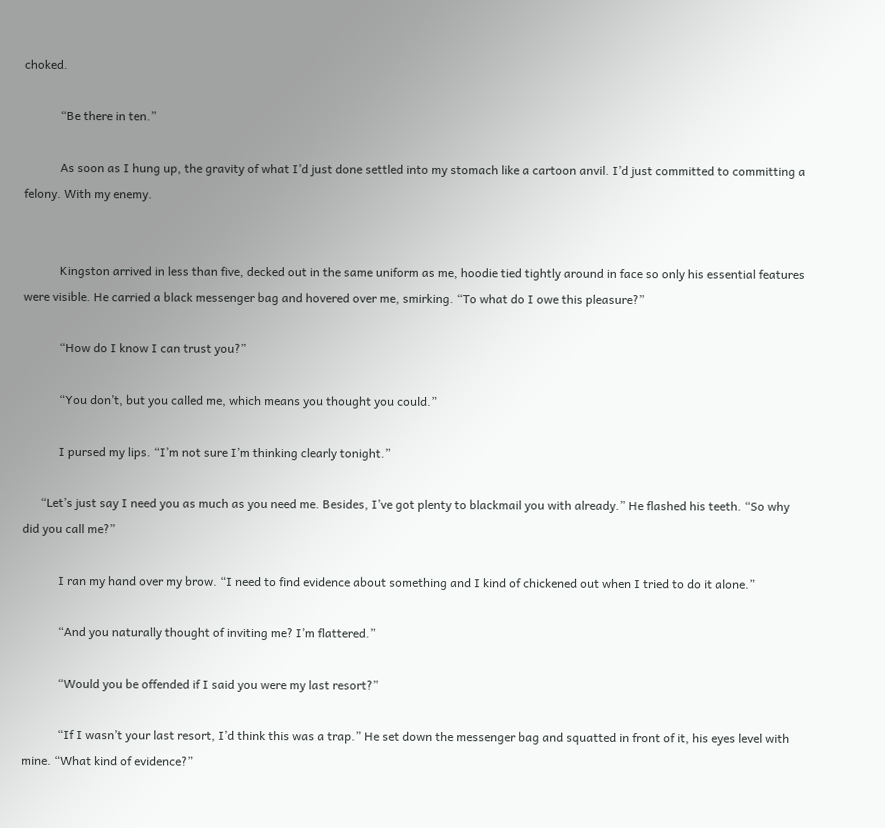choked.

            “Be there in ten.”

            As soon as I hung up, the gravity of what I’d just done settled into my stomach like a cartoon anvil. I’d just committed to committing a felony. With my enemy.


            Kingston arrived in less than five, decked out in the same uniform as me, hoodie tied tightly around in face so only his essential features were visible. He carried a black messenger bag and hovered over me, smirking. “To what do I owe this pleasure?”

            “How do I know I can trust you?”

            “You don’t, but you called me, which means you thought you could.”

            I pursed my lips. “I’m not sure I’m thinking clearly tonight.”

      “Let’s just say I need you as much as you need me. Besides, I’ve got plenty to blackmail you with already.” He flashed his teeth. “So why did you call me?”

            I ran my hand over my brow. “I need to find evidence about something and I kind of chickened out when I tried to do it alone.”

            “And you naturally thought of inviting me? I’m flattered.”

            “Would you be offended if I said you were my last resort?”

            “If I wasn’t your last resort, I’d think this was a trap.” He set down the messenger bag and squatted in front of it, his eyes level with mine. “What kind of evidence?”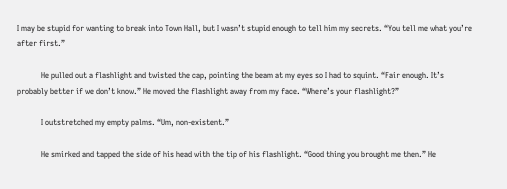I may be stupid for wanting to break into Town Hall, but I wasn’t stupid enough to tell him my secrets. “You tell me what you’re after first.”

            He pulled out a flashlight and twisted the cap, pointing the beam at my eyes so I had to squint. “Fair enough. It’s probably better if we don’t know.” He moved the flashlight away from my face. “Where’s your flashlight?”

            I outstretched my empty palms. “Um, non-existent.”

            He smirked and tapped the side of his head with the tip of his flashlight. “Good thing you brought me then.” He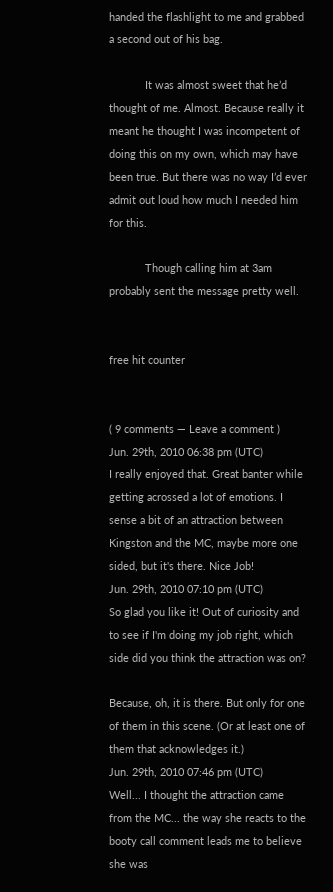handed the flashlight to me and grabbed a second out of his bag.

            It was almost sweet that he’d thought of me. Almost. Because really it meant he thought I was incompetent of doing this on my own, which may have been true. But there was no way I’d ever admit out loud how much I needed him for this.

            Though calling him at 3am probably sent the message pretty well.


free hit counter


( 9 comments — Leave a comment )
Jun. 29th, 2010 06:38 pm (UTC)
I really enjoyed that. Great banter while getting acrossed a lot of emotions. I sense a bit of an attraction between Kingston and the MC, maybe more one sided, but it's there. Nice Job!
Jun. 29th, 2010 07:10 pm (UTC)
So glad you like it! Out of curiosity and to see if I'm doing my job right, which side did you think the attraction was on?

Because, oh, it is there. But only for one of them in this scene. (Or at least one of them that acknowledges it.)
Jun. 29th, 2010 07:46 pm (UTC)
Well... I thought the attraction came from the MC... the way she reacts to the booty call comment leads me to believe she was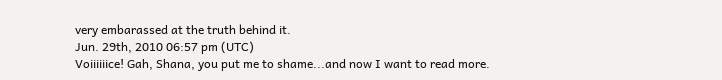very embarassed at the truth behind it.
Jun. 29th, 2010 06:57 pm (UTC)
Voiiiiiice! Gah, Shana, you put me to shame...and now I want to read more.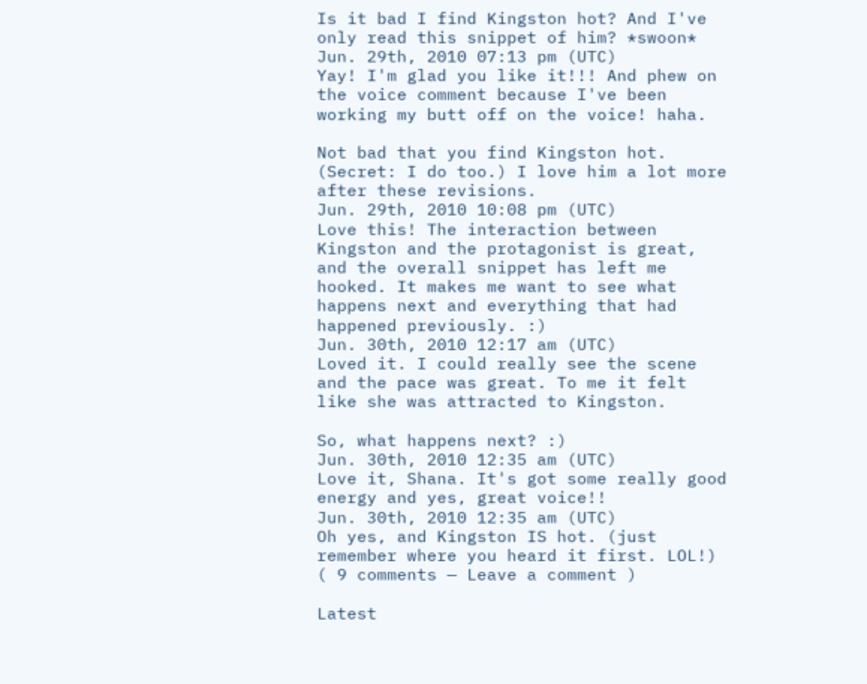Is it bad I find Kingston hot? And I've only read this snippet of him? *swoon*
Jun. 29th, 2010 07:13 pm (UTC)
Yay! I'm glad you like it!!! And phew on the voice comment because I've been working my butt off on the voice! haha.

Not bad that you find Kingston hot. (Secret: I do too.) I love him a lot more after these revisions.
Jun. 29th, 2010 10:08 pm (UTC)
Love this! The interaction between Kingston and the protagonist is great, and the overall snippet has left me hooked. It makes me want to see what happens next and everything that had happened previously. :)
Jun. 30th, 2010 12:17 am (UTC)
Loved it. I could really see the scene and the pace was great. To me it felt like she was attracted to Kingston.

So, what happens next? :)
Jun. 30th, 2010 12:35 am (UTC)
Love it, Shana. It's got some really good energy and yes, great voice!!
Jun. 30th, 2010 12:35 am (UTC)
Oh yes, and Kingston IS hot. (just remember where you heard it first. LOL!)
( 9 comments — Leave a comment )

Latest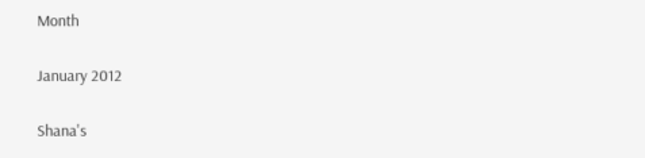Month

January 2012

Shana's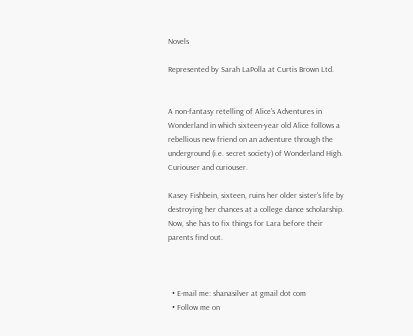Novels

Represented by Sarah LaPolla at Curtis Brown Ltd.


A non-fantasy retelling of Alice's Adventures in Wonderland in which sixteen-year old Alice follows a rebellious new friend on an adventure through the underground (i.e. secret society) of Wonderland High. Curiouser and curiouser.

Kasey Fishbein, sixteen, ruins her older sister's life by destroying her chances at a college dance scholarship. Now, she has to fix things for Lara before their parents find out.



  • E-mail me: shanasilver at gmail dot com
  • Follow me on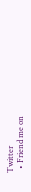Twitter
  • Friend me on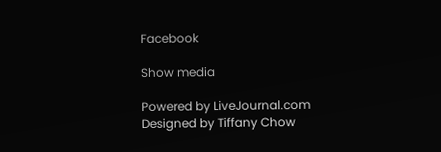Facebook

Show media

Powered by LiveJournal.com
Designed by Tiffany Chow